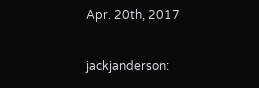Apr. 20th, 2017

jackjanderson: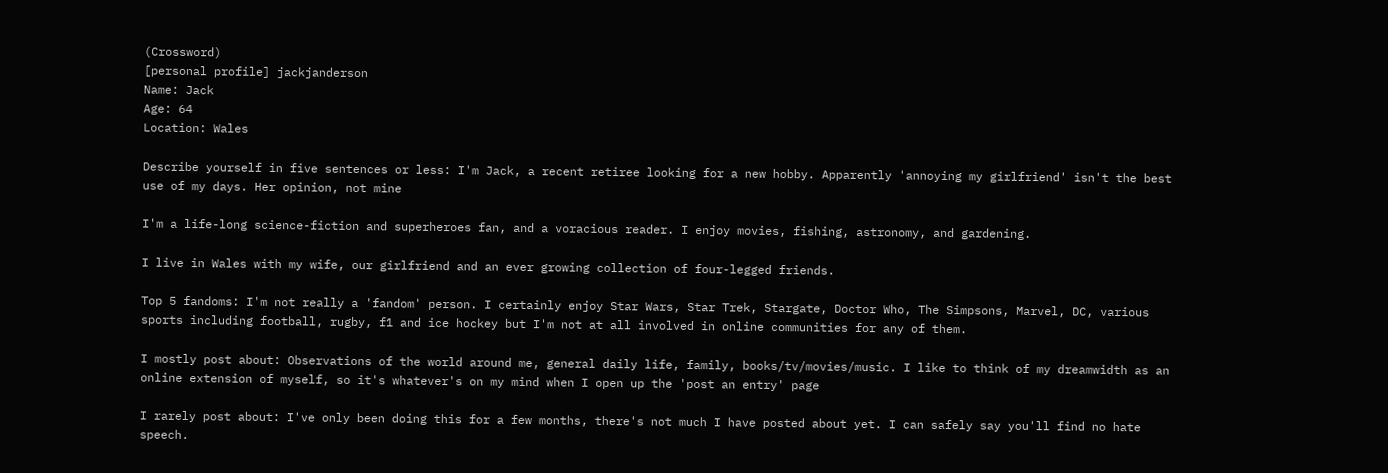(Crossword)
[personal profile] jackjanderson
Name: Jack
Age: 64
Location: Wales

Describe yourself in five sentences or less: I'm Jack, a recent retiree looking for a new hobby. Apparently 'annoying my girlfriend' isn't the best use of my days. Her opinion, not mine

I'm a life-long science-fiction and superheroes fan, and a voracious reader. I enjoy movies, fishing, astronomy, and gardening.

I live in Wales with my wife, our girlfriend and an ever growing collection of four-legged friends.

Top 5 fandoms: I'm not really a 'fandom' person. I certainly enjoy Star Wars, Star Trek, Stargate, Doctor Who, The Simpsons, Marvel, DC, various sports including football, rugby, f1 and ice hockey but I'm not at all involved in online communities for any of them.

I mostly post about: Observations of the world around me, general daily life, family, books/tv/movies/music. I like to think of my dreamwidth as an online extension of myself, so it's whatever's on my mind when I open up the 'post an entry' page

I rarely post about: I've only been doing this for a few months, there's not much I have posted about yet. I can safely say you'll find no hate speech.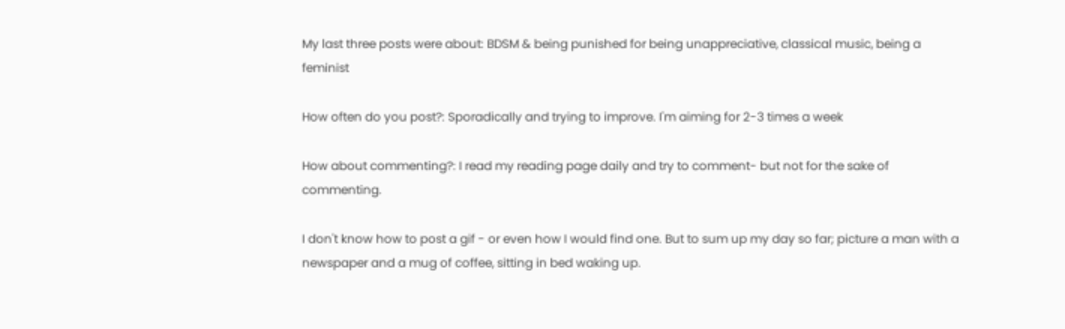My last three posts were about: BDSM & being punished for being unappreciative, classical music, being a feminist

How often do you post?: Sporadically and trying to improve. I'm aiming for 2-3 times a week

How about commenting?: I read my reading page daily and try to comment- but not for the sake of commenting.

I don't know how to post a gif - or even how I would find one. But to sum up my day so far; picture a man with a newspaper and a mug of coffee, sitting in bed waking up.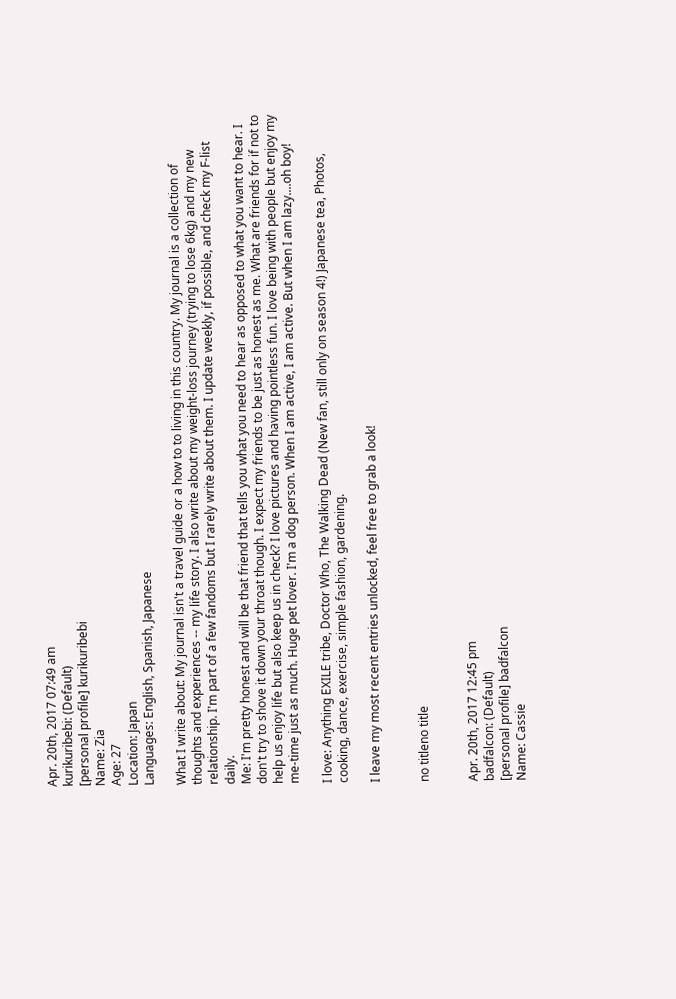Apr. 20th, 2017 07:49 am
kurikuribebi: (Default)
[personal profile] kurikuribebi
Name: Zia
Age: 27
Location: Japan
Languages: English, Spanish, Japanese

What I write about: My journal isn't a travel guide or a how to to living in this country. My journal is a collection of thoughts and experiences -- my life story. I also write about my weight-loss journey (trying to lose 6kg) and my new relationship. I'm part of a few fandoms but I rarely write about them. I update weekly, if possible, and check my F-list daily.
Me: I'm pretty honest and will be that friend that tells you what you need to hear as opposed to what you want to hear. I don't try to shove it down your throat though. I expect my friends to be just as honest as me. What are friends for if not to help us enjoy life but also keep us in check? I love pictures and having pointless fun. I love being with people but enjoy my me-time just as much. Huge pet lover. I'm a dog person. When I am active, I am active. But when I am lazy....oh boy!

I love: Anything EXILE tribe, Doctor Who, The Walking Dead (New fan, still only on season 4!) Japanese tea, Photos, cooking, dance, exercise, simple fashion, gardening.

I leave my most recent entries unlocked, feel free to grab a look!


no titleno title


Apr. 20th, 2017 12:45 pm
badfalcon: (Default)
[personal profile] badfalcon
Name: Cassie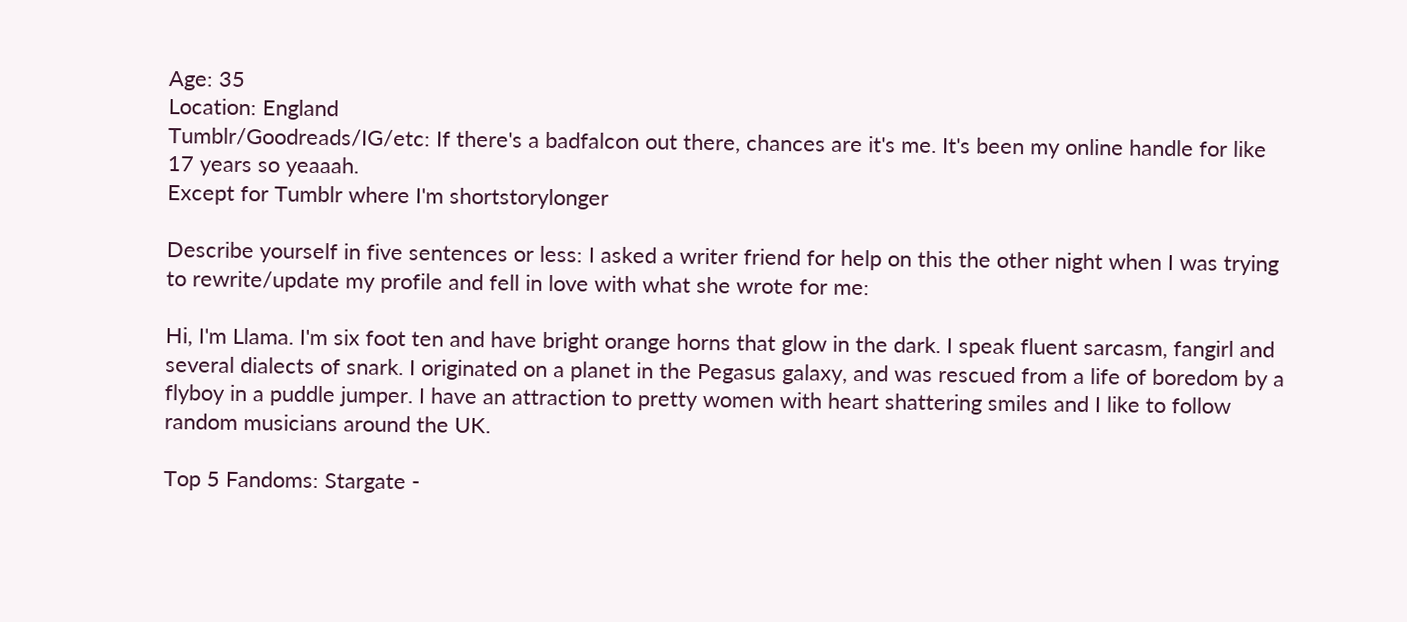Age: 35
Location: England
Tumblr/Goodreads/IG/etc: If there's a badfalcon out there, chances are it's me. It's been my online handle for like 17 years so yeaaah.
Except for Tumblr where I'm shortstorylonger

Describe yourself in five sentences or less: I asked a writer friend for help on this the other night when I was trying to rewrite/update my profile and fell in love with what she wrote for me:

Hi, I'm Llama. I'm six foot ten and have bright orange horns that glow in the dark. I speak fluent sarcasm, fangirl and several dialects of snark. I originated on a planet in the Pegasus galaxy, and was rescued from a life of boredom by a flyboy in a puddle jumper. I have an attraction to pretty women with heart shattering smiles and I like to follow random musicians around the UK.

Top 5 Fandoms: Stargate -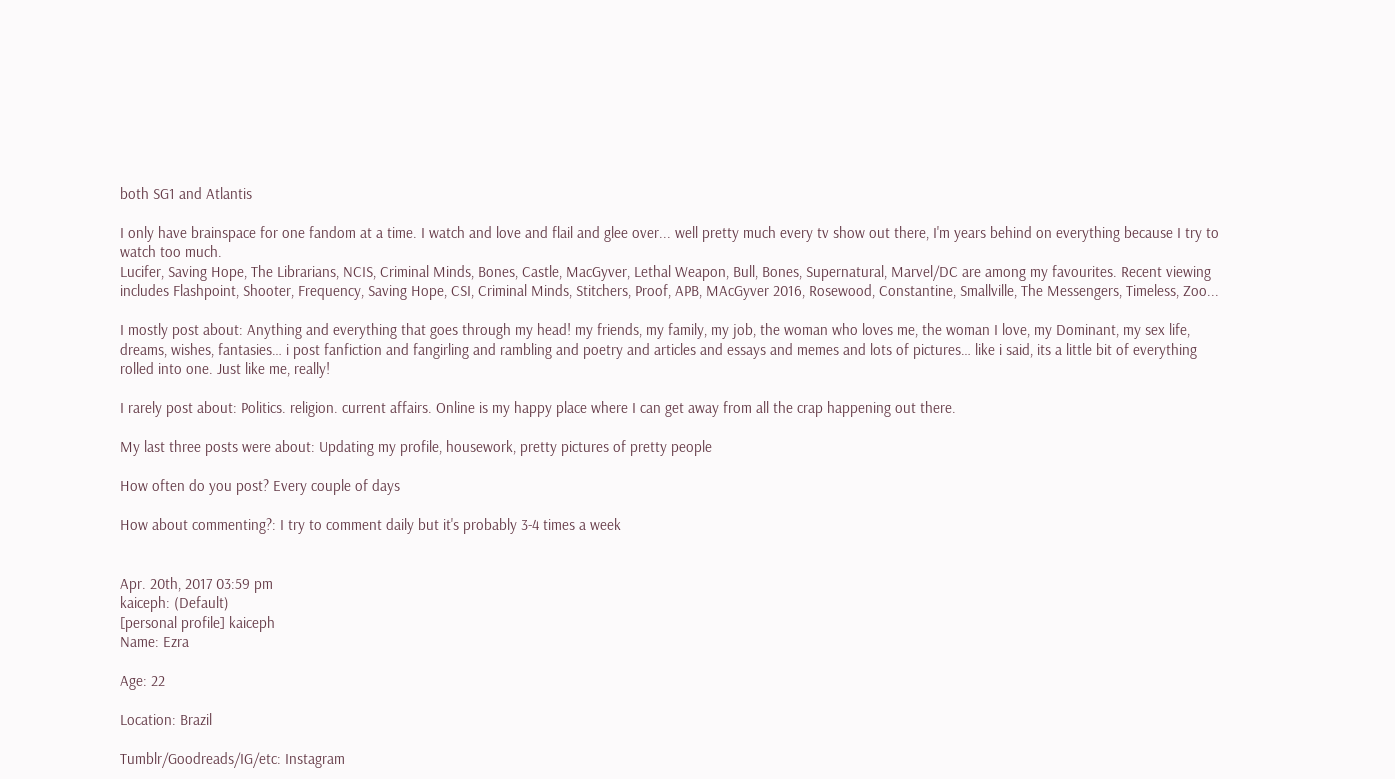both SG1 and Atlantis

I only have brainspace for one fandom at a time. I watch and love and flail and glee over... well pretty much every tv show out there, I'm years behind on everything because I try to watch too much.
Lucifer, Saving Hope, The Librarians, NCIS, Criminal Minds, Bones, Castle, MacGyver, Lethal Weapon, Bull, Bones, Supernatural, Marvel/DC are among my favourites. Recent viewing includes Flashpoint, Shooter, Frequency, Saving Hope, CSI, Criminal Minds, Stitchers, Proof, APB, MAcGyver 2016, Rosewood, Constantine, Smallville, The Messengers, Timeless, Zoo...

I mostly post about: Anything and everything that goes through my head! my friends, my family, my job, the woman who loves me, the woman I love, my Dominant, my sex life, dreams, wishes, fantasies… i post fanfiction and fangirling and rambling and poetry and articles and essays and memes and lots of pictures… like i said, its a little bit of everything rolled into one. Just like me, really!

I rarely post about: Politics. religion. current affairs. Online is my happy place where I can get away from all the crap happening out there.

My last three posts were about: Updating my profile, housework, pretty pictures of pretty people

How often do you post? Every couple of days

How about commenting?: I try to comment daily but it's probably 3-4 times a week


Apr. 20th, 2017 03:59 pm
kaiceph: (Default)
[personal profile] kaiceph
Name: Ezra

Age: 22

Location: Brazil

Tumblr/Goodreads/IG/etc: Instagram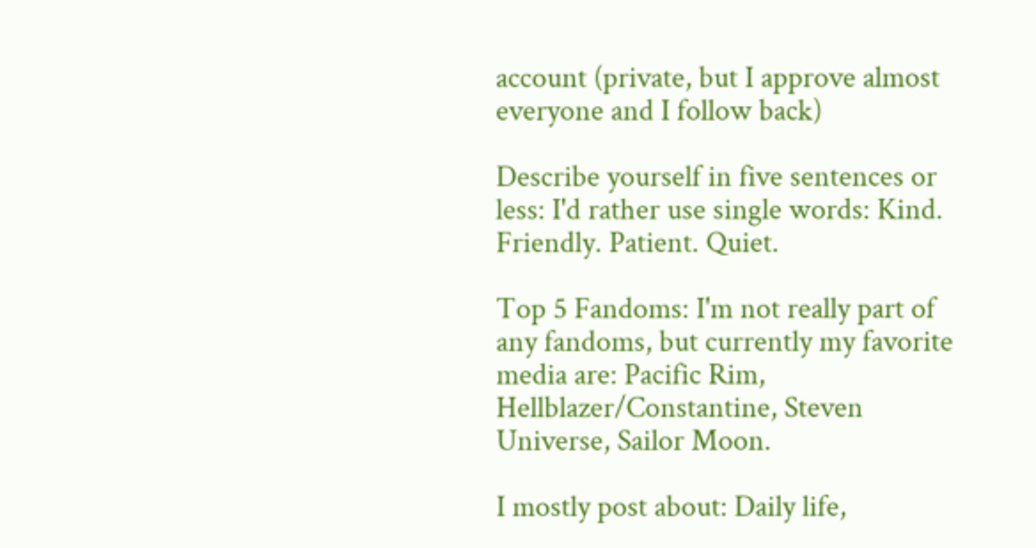account (private, but I approve almost everyone and I follow back)

Describe yourself in five sentences or less: I'd rather use single words: Kind. Friendly. Patient. Quiet.

Top 5 Fandoms: I'm not really part of any fandoms, but currently my favorite media are: Pacific Rim, Hellblazer/Constantine, Steven Universe, Sailor Moon.

I mostly post about: Daily life,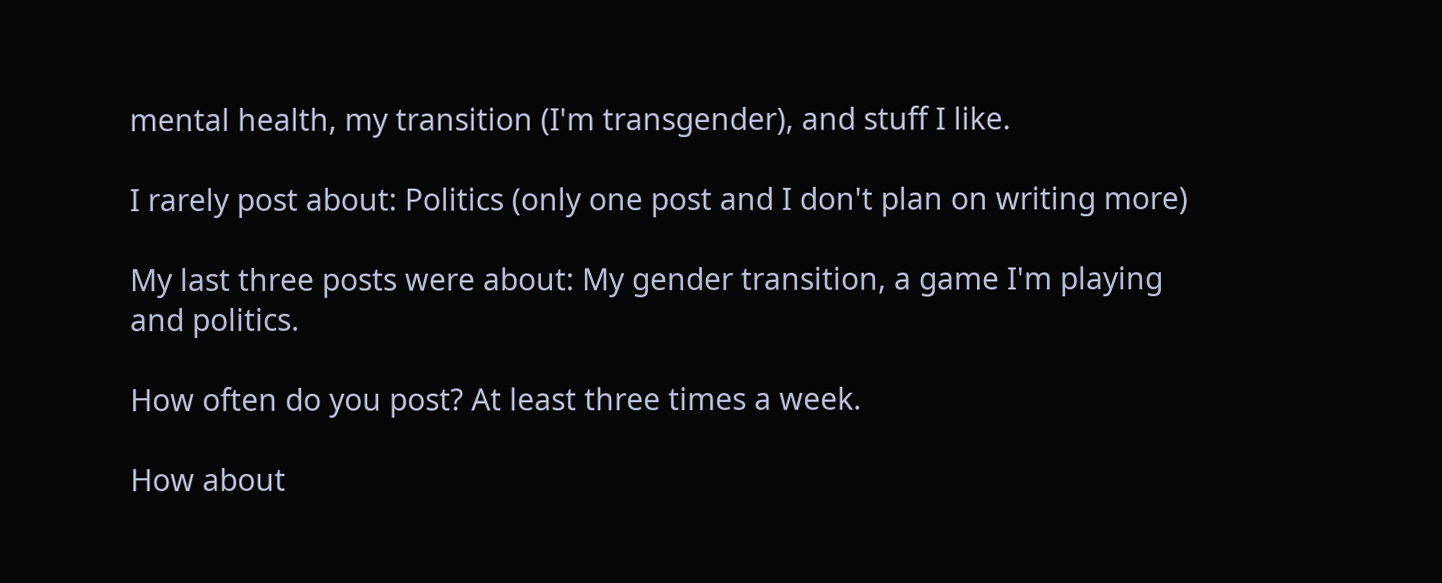mental health, my transition (I'm transgender), and stuff I like.

I rarely post about: Politics (only one post and I don't plan on writing more)

My last three posts were about: My gender transition, a game I'm playing and politics.

How often do you post? At least three times a week.

How about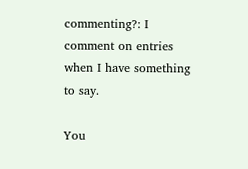commenting?: I comment on entries when I have something to say.

You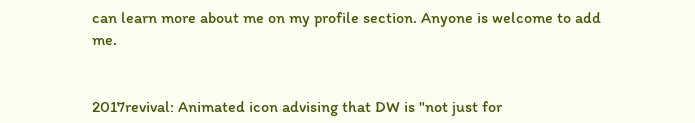can learn more about me on my profile section. Anyone is welcome to add me.


2017revival: Animated icon advising that DW is "not just for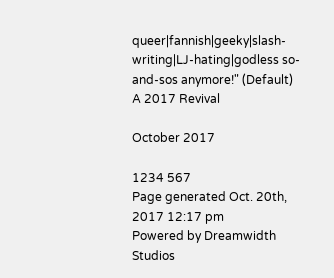queer|fannish|geeky|slash-writing|LJ-hating|godless so-and-sos anymore!" (Default)
A 2017 Revival

October 2017

1234 567
Page generated Oct. 20th, 2017 12:17 pm
Powered by Dreamwidth Studios